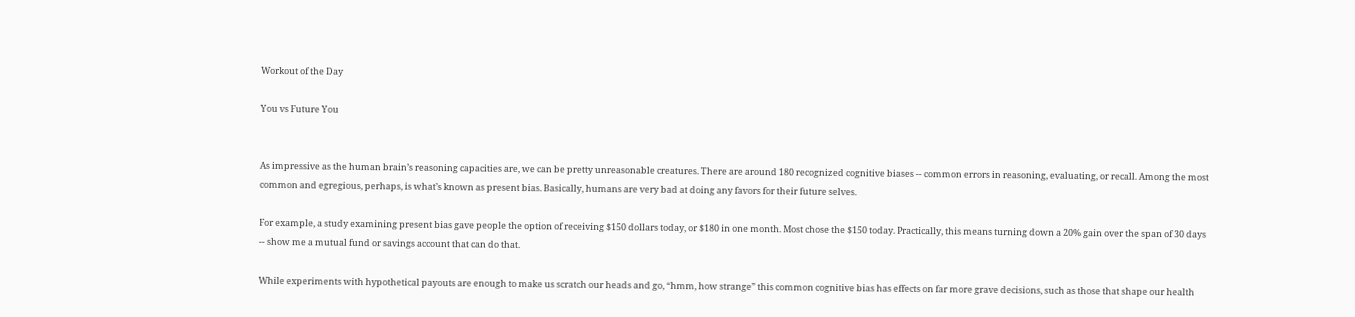Workout of the Day

You vs Future You


As impressive as the human brain’s reasoning capacities are, we can be pretty unreasonable creatures. There are around 180 recognized cognitive biases -- common errors in reasoning, evaluating, or recall. Among the most common and egregious, perhaps, is what’s known as present bias. Basically, humans are very bad at doing any favors for their future selves.

For example, a study examining present bias gave people the option of receiving $150 dollars today, or $180 in one month. Most chose the $150 today. Practically, this means turning down a 20% gain over the span of 30 days -- show me a mutual fund or savings account that can do that.

While experiments with hypothetical payouts are enough to make us scratch our heads and go, “hmm, how strange” this common cognitive bias has effects on far more grave decisions, such as those that shape our health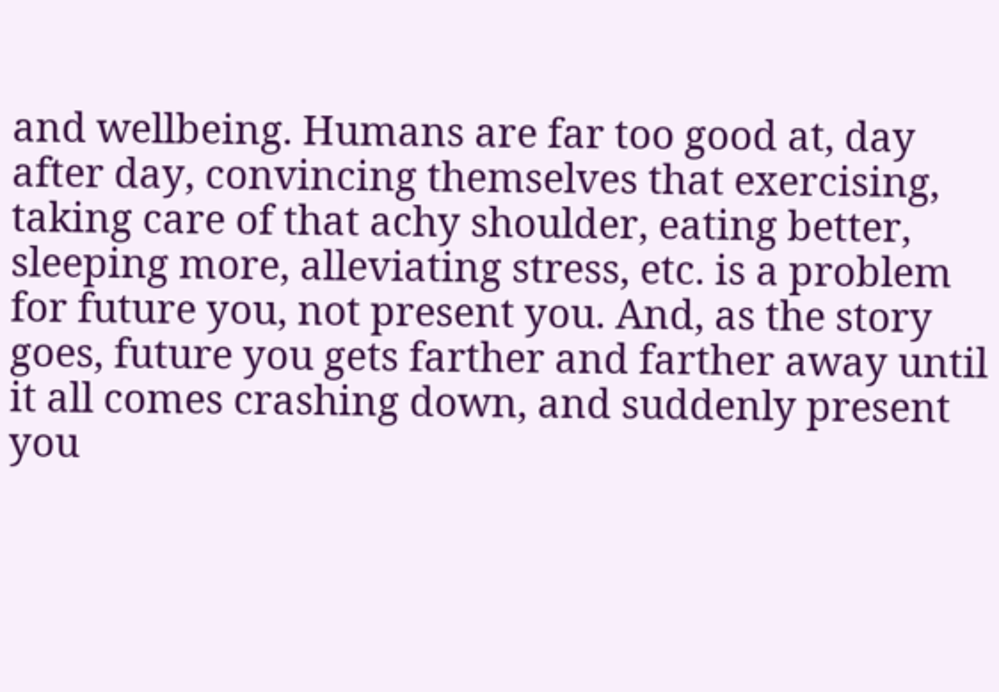and wellbeing. Humans are far too good at, day after day, convincing themselves that exercising, taking care of that achy shoulder, eating better, sleeping more, alleviating stress, etc. is a problem for future you, not present you. And, as the story goes, future you gets farther and farther away until it all comes crashing down, and suddenly present you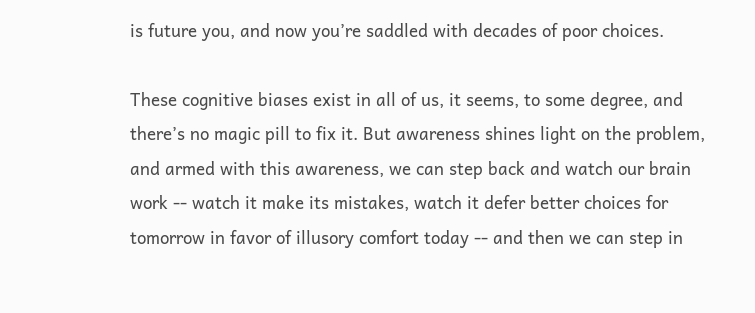is future you, and now you’re saddled with decades of poor choices.

These cognitive biases exist in all of us, it seems, to some degree, and there’s no magic pill to fix it. But awareness shines light on the problem, and armed with this awareness, we can step back and watch our brain work -- watch it make its mistakes, watch it defer better choices for tomorrow in favor of illusory comfort today -- and then we can step in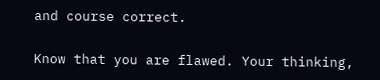and course correct.

Know that you are flawed. Your thinking,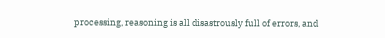processing, reasoning is all disastrously full of errors, and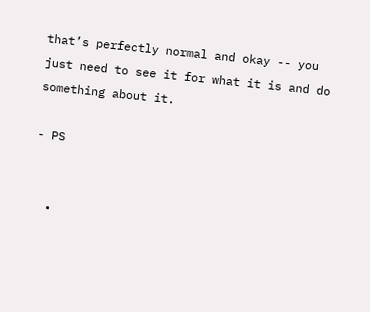that’s perfectly normal and okay -- you just need to see it for what it is and do something about it.

- PS


  •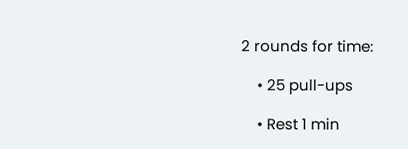2 rounds for time:

    • 25 pull-ups

    • Rest 1 min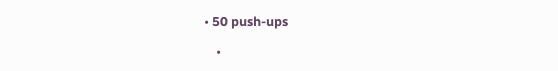• 50 push-ups

    •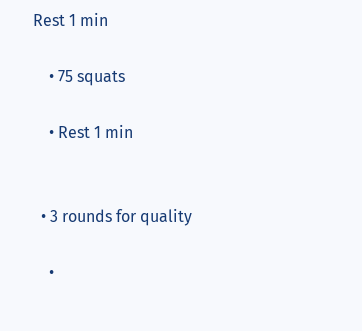Rest 1 min

    • 75 squats

    • Rest 1 min


  • 3 rounds for quality

    •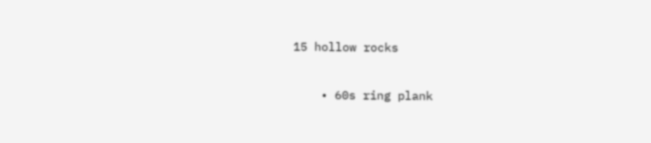15 hollow rocks

    • 60s ring plank